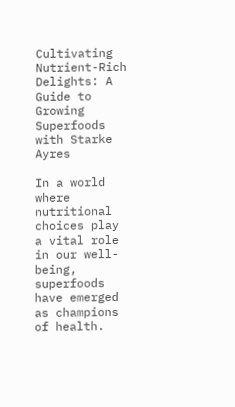Cultivating Nutrient-Rich Delights: A Guide to Growing Superfoods with Starke Ayres

In a world where nutritional choices play a vital role in our well-being, superfoods have emerged as champions of health.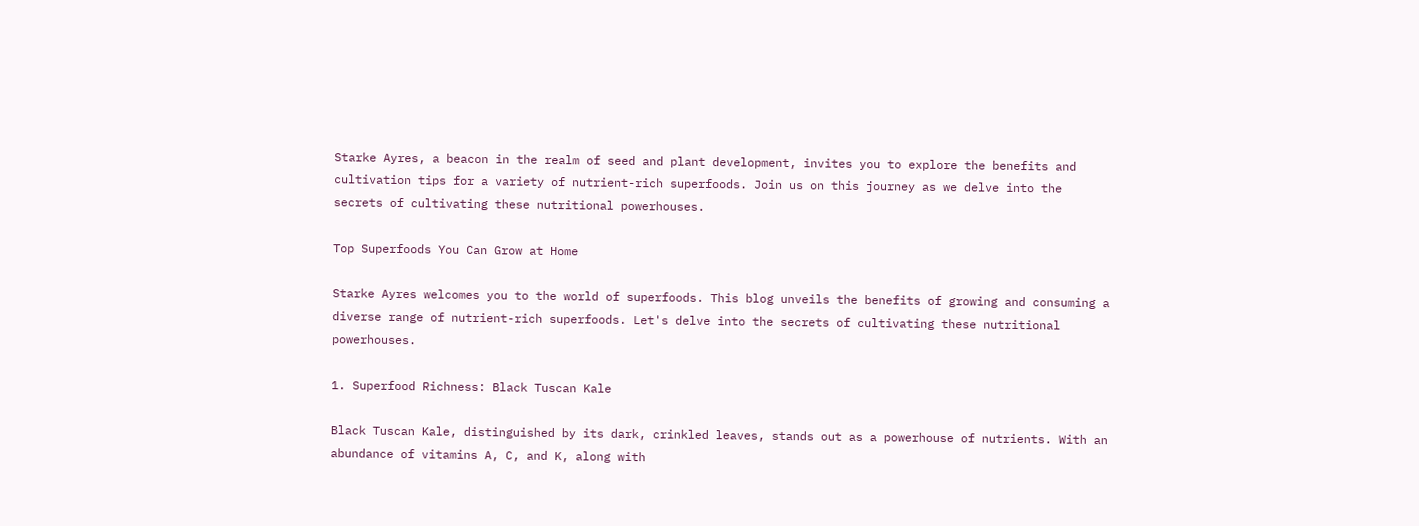Starke Ayres, a beacon in the realm of seed and plant development, invites you to explore the benefits and cultivation tips for a variety of nutrient-rich superfoods. Join us on this journey as we delve into the secrets of cultivating these nutritional powerhouses.

Top Superfoods You Can Grow at Home

Starke Ayres welcomes you to the world of superfoods. This blog unveils the benefits of growing and consuming a diverse range of nutrient-rich superfoods. Let's delve into the secrets of cultivating these nutritional powerhouses.

1. Superfood Richness: Black Tuscan Kale

Black Tuscan Kale, distinguished by its dark, crinkled leaves, stands out as a powerhouse of nutrients. With an abundance of vitamins A, C, and K, along with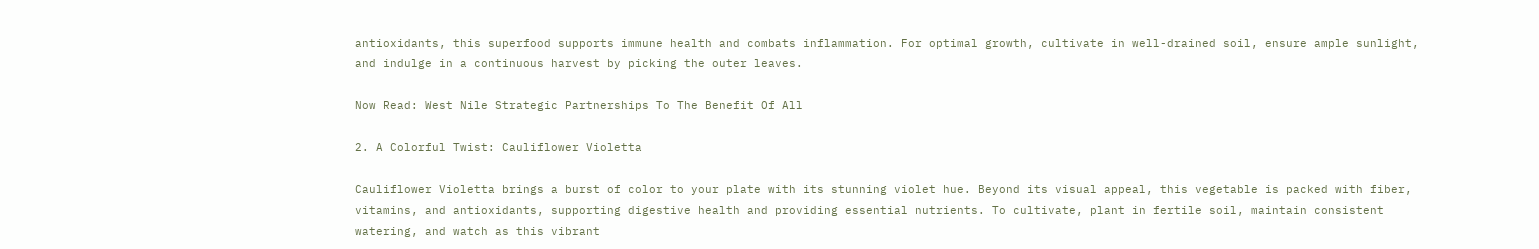antioxidants, this superfood supports immune health and combats inflammation. For optimal growth, cultivate in well-drained soil, ensure ample sunlight, and indulge in a continuous harvest by picking the outer leaves.

Now Read: West Nile Strategic Partnerships To The Benefit Of All

2. A Colorful Twist: Cauliflower Violetta

Cauliflower Violetta brings a burst of color to your plate with its stunning violet hue. Beyond its visual appeal, this vegetable is packed with fiber, vitamins, and antioxidants, supporting digestive health and providing essential nutrients. To cultivate, plant in fertile soil, maintain consistent watering, and watch as this vibrant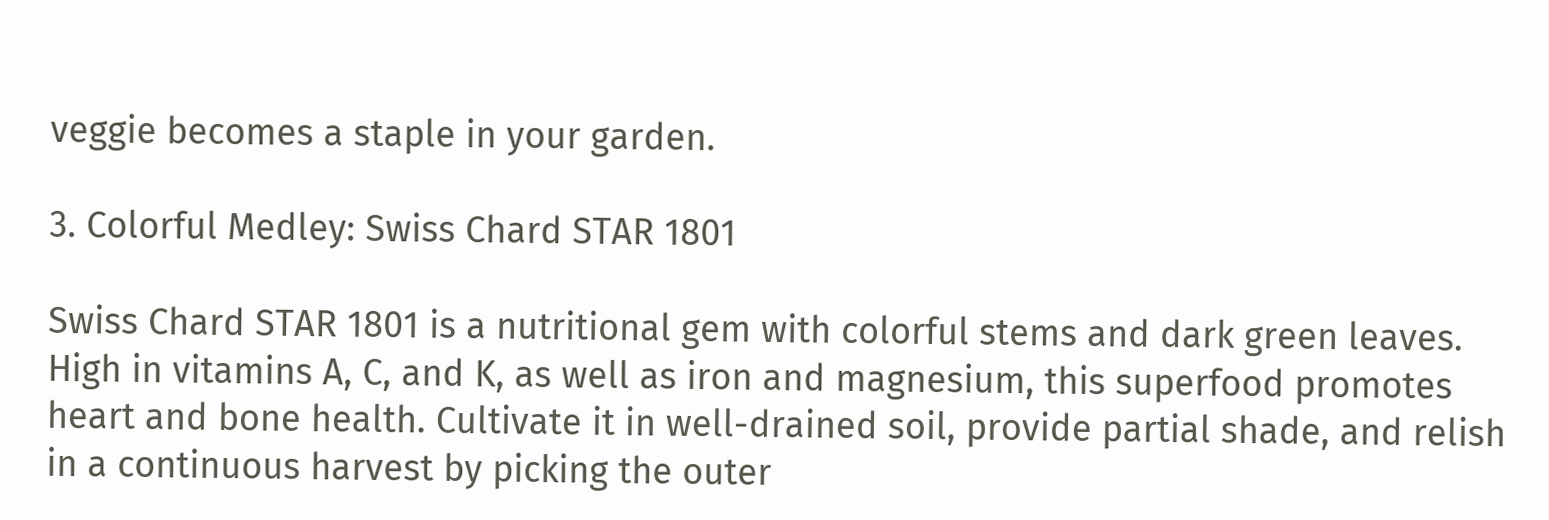veggie becomes a staple in your garden.

3. Colorful Medley: Swiss Chard STAR 1801

Swiss Chard STAR 1801 is a nutritional gem with colorful stems and dark green leaves. High in vitamins A, C, and K, as well as iron and magnesium, this superfood promotes heart and bone health. Cultivate it in well-drained soil, provide partial shade, and relish in a continuous harvest by picking the outer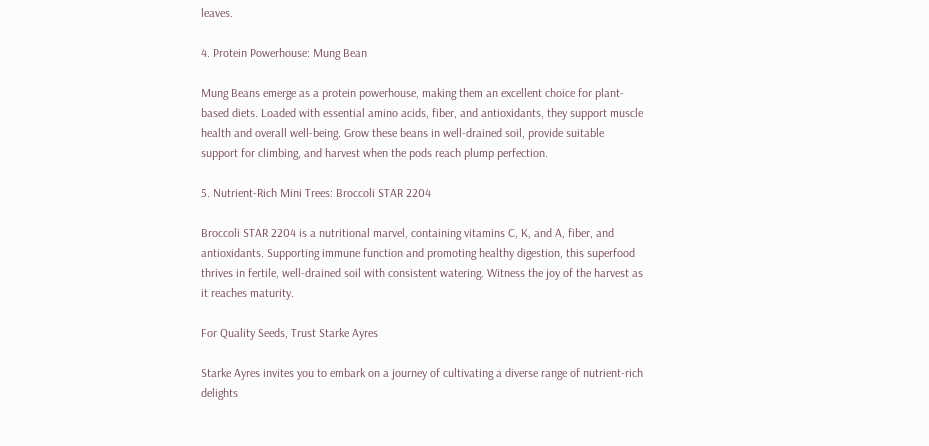leaves.

4. Protein Powerhouse: Mung Bean

Mung Beans emerge as a protein powerhouse, making them an excellent choice for plant-based diets. Loaded with essential amino acids, fiber, and antioxidants, they support muscle health and overall well-being. Grow these beans in well-drained soil, provide suitable support for climbing, and harvest when the pods reach plump perfection.

5. Nutrient-Rich Mini Trees: Broccoli STAR 2204

Broccoli STAR 2204 is a nutritional marvel, containing vitamins C, K, and A, fiber, and antioxidants. Supporting immune function and promoting healthy digestion, this superfood thrives in fertile, well-drained soil with consistent watering. Witness the joy of the harvest as it reaches maturity.

For Quality Seeds, Trust Starke Ayres

Starke Ayres invites you to embark on a journey of cultivating a diverse range of nutrient-rich delights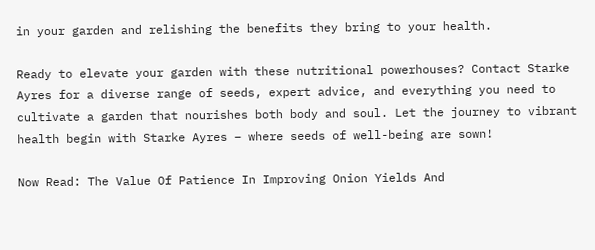in your garden and relishing the benefits they bring to your health.

Ready to elevate your garden with these nutritional powerhouses? Contact Starke Ayres for a diverse range of seeds, expert advice, and everything you need to cultivate a garden that nourishes both body and soul. Let the journey to vibrant health begin with Starke Ayres – where seeds of well-being are sown!

Now Read: The Value Of Patience In Improving Onion Yields And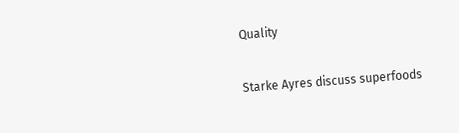Quality

Starke Ayres discuss superfoods